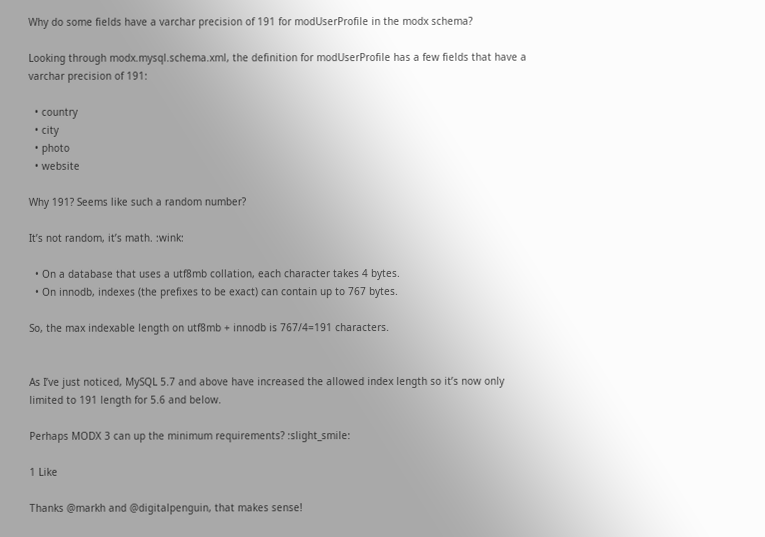Why do some fields have a varchar precision of 191 for modUserProfile in the modx schema?

Looking through modx.mysql.schema.xml, the definition for modUserProfile has a few fields that have a varchar precision of 191:

  • country
  • city
  • photo
  • website

Why 191? Seems like such a random number?

It’s not random, it’s math. :wink:

  • On a database that uses a utf8mb collation, each character takes 4 bytes.
  • On innodb, indexes (the prefixes to be exact) can contain up to 767 bytes.

So, the max indexable length on utf8mb + innodb is 767/4=191 characters.


As I’ve just noticed, MySQL 5.7 and above have increased the allowed index length so it’s now only limited to 191 length for 5.6 and below.

Perhaps MODX 3 can up the minimum requirements? :slight_smile:

1 Like

Thanks @markh and @digitalpenguin, that makes sense!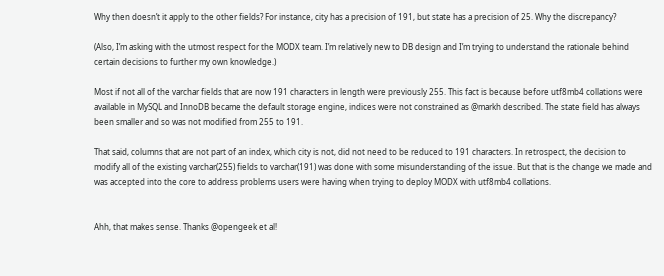Why then doesn’t it apply to the other fields? For instance, city has a precision of 191, but state has a precision of 25. Why the discrepancy?

(Also, I’m asking with the utmost respect for the MODX team. I’m relatively new to DB design and I’m trying to understand the rationale behind certain decisions to further my own knowledge.)

Most if not all of the varchar fields that are now 191 characters in length were previously 255. This fact is because before utf8mb4 collations were available in MySQL and InnoDB became the default storage engine, indices were not constrained as @markh described. The state field has always been smaller and so was not modified from 255 to 191.

That said, columns that are not part of an index, which city is not, did not need to be reduced to 191 characters. In retrospect, the decision to modify all of the existing varchar(255) fields to varchar(191) was done with some misunderstanding of the issue. But that is the change we made and was accepted into the core to address problems users were having when trying to deploy MODX with utf8mb4 collations.


Ahh, that makes sense. Thanks @opengeek et al!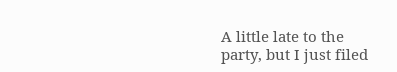A little late to the party, but I just filed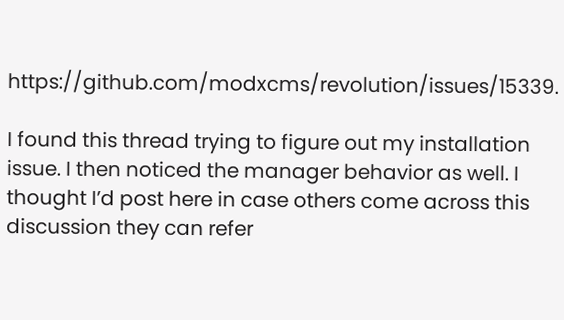https://github.com/modxcms/revolution/issues/15339.

I found this thread trying to figure out my installation issue. I then noticed the manager behavior as well. I thought I’d post here in case others come across this discussion they can refer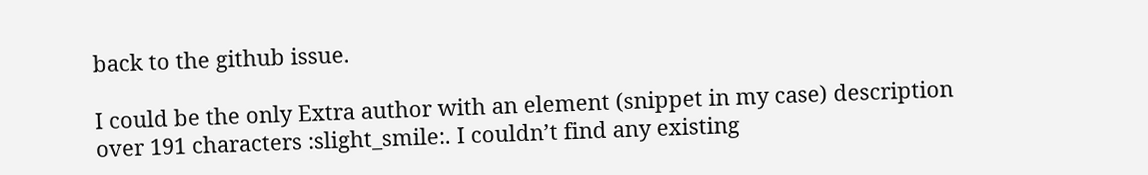back to the github issue.

I could be the only Extra author with an element (snippet in my case) description over 191 characters :slight_smile:. I couldn’t find any existing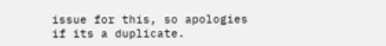issue for this, so apologies if its a duplicate.